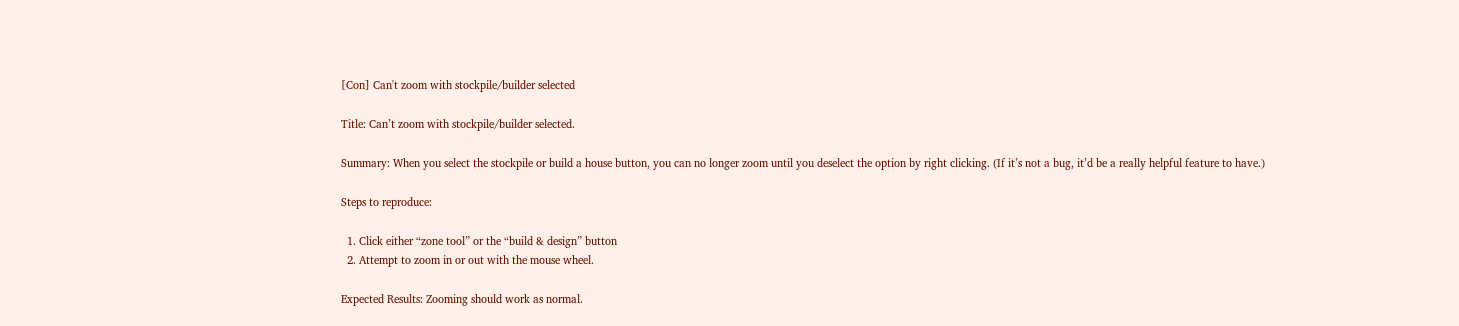[Con] Can't zoom with stockpile/builder selected

Title: Can’t zoom with stockpile/builder selected.

Summary: When you select the stockpile or build a house button, you can no longer zoom until you deselect the option by right clicking. (If it’s not a bug, it’d be a really helpful feature to have.)

Steps to reproduce:

  1. Click either “zone tool” or the “build & design” button
  2. Attempt to zoom in or out with the mouse wheel.

Expected Results: Zooming should work as normal.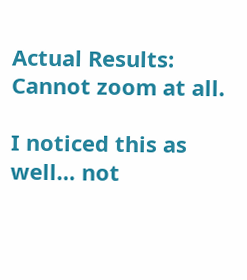Actual Results: Cannot zoom at all.

I noticed this as well… not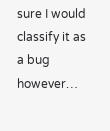sure I would classify it as a bug however…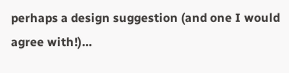perhaps a design suggestion (and one I would agree with!)…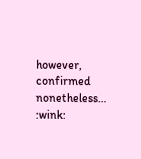however, confirmed nonetheless… :wink: